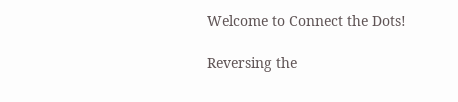Welcome to Connect the Dots!

Reversing the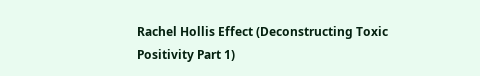Rachel Hollis Effect (Deconstructing Toxic Positivity Part 1)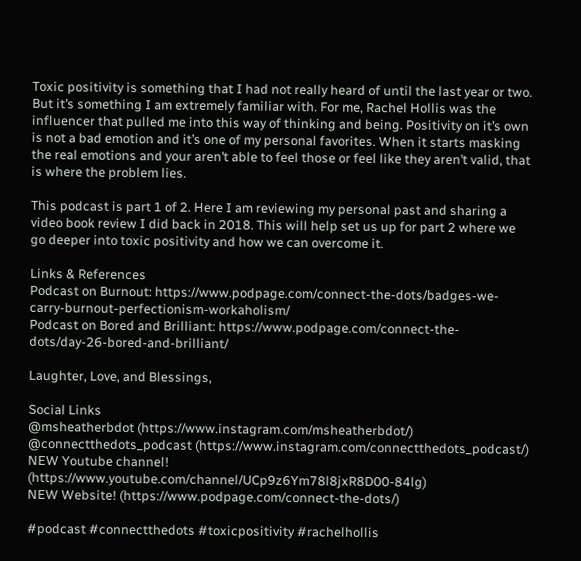Toxic positivity is something that I had not really heard of until the last year or two. But it’s something I am extremely familiar with. For me, Rachel Hollis was the influencer that pulled me into this way of thinking and being. Positivity on it’s own is not a bad emotion and it’s one of my personal favorites. When it starts masking the real emotions and your aren’t able to feel those or feel like they aren’t valid, that is where the problem lies.

This podcast is part 1 of 2. Here I am reviewing my personal past and sharing a video book review I did back in 2018. This will help set us up for part 2 where we go deeper into toxic positivity and how we can overcome it.

Links & References
Podcast on Burnout: https://www.podpage.com/connect-the-dots/badges-we-carry-burnout-perfectionism-workaholism/
Podcast on Bored and Brilliant: https://www.podpage.com/connect-the-dots/day-26-bored-and-brilliant/

Laughter, Love, and Blessings,

Social Links
@msheatherbdot (https://www.instagram.com/msheatherbdot/) @connectthedots_podcast (https://www.instagram.com/connectthedots_podcast/)
NEW Youtube channel! (https://www.youtube.com/channel/UCp9z6Ym78l8jxR8D00-84lg)
NEW Website! (https://www.podpage.com/connect-the-dots/)

#podcast #connectthedots #toxicpositivity #rachelhollis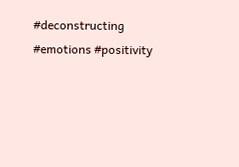#deconstructing #emotions #positivity